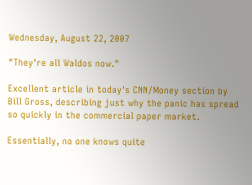Wednesday, August 22, 2007

"They're all Waldos now."

Excellent article in today's CNN/Money section by Bill Gross, describing just why the panic has spread so quickly in the commercial paper market.

Essentially, no one knows quite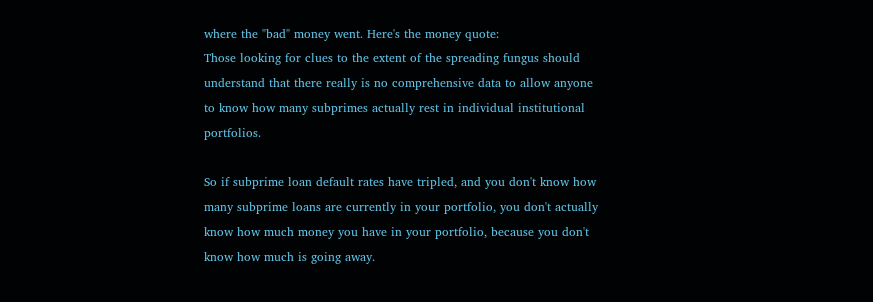where the "bad" money went. Here's the money quote:
Those looking for clues to the extent of the spreading fungus should understand that there really is no comprehensive data to allow anyone to know how many subprimes actually rest in individual institutional portfolios.

So if subprime loan default rates have tripled, and you don't know how many subprime loans are currently in your portfolio, you don't actually know how much money you have in your portfolio, because you don't know how much is going away.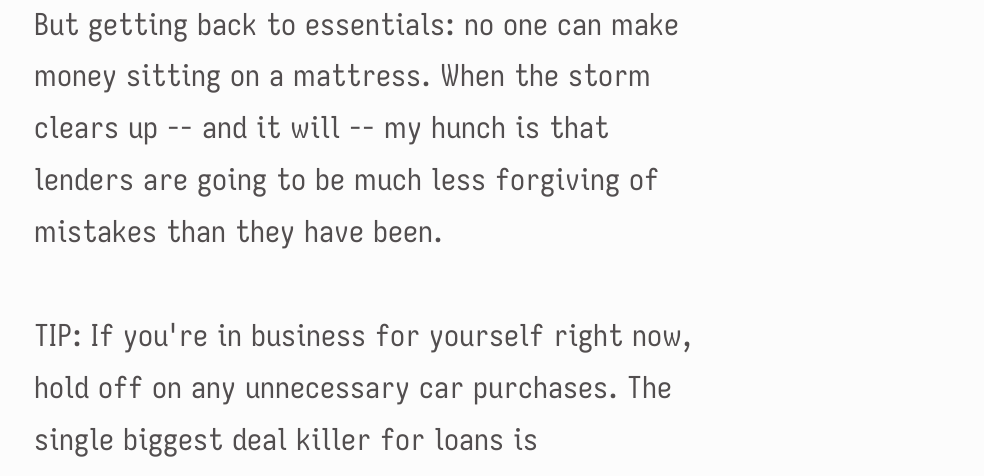But getting back to essentials: no one can make money sitting on a mattress. When the storm clears up -- and it will -- my hunch is that lenders are going to be much less forgiving of mistakes than they have been.

TIP: If you're in business for yourself right now, hold off on any unnecessary car purchases. The single biggest deal killer for loans is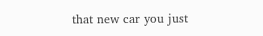that new car you just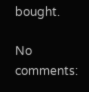bought.

No comments: